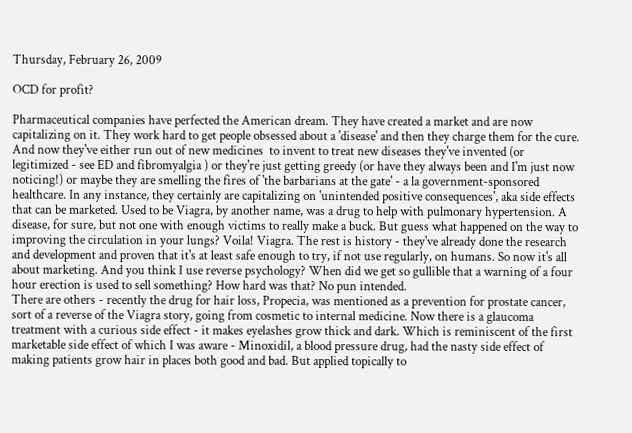Thursday, February 26, 2009

OCD for profit?

Pharmaceutical companies have perfected the American dream. They have created a market and are now capitalizing on it. They work hard to get people obsessed about a 'disease' and then they charge them for the cure. And now they've either run out of new medicines  to invent to treat new diseases they've invented (or legitimized - see ED and fibromyalgia ) or they're just getting greedy (or have they always been and I'm just now noticing!) or maybe they are smelling the fires of 'the barbarians at the gate' - a la government-sponsored healthcare. In any instance, they certainly are capitalizing on 'unintended positive consequences', aka side effects that can be marketed. Used to be Viagra, by another name, was a drug to help with pulmonary hypertension. A disease, for sure, but not one with enough victims to really make a buck. But guess what happened on the way to improving the circulation in your lungs? Voila! Viagra. The rest is history - they've already done the research and development and proven that it's at least safe enough to try, if not use regularly, on humans. So now it's all about marketing. And you think I use reverse psychology? When did we get so gullible that a warning of a four hour erection is used to sell something? How hard was that? No pun intended.
There are others - recently the drug for hair loss, Propecia, was mentioned as a prevention for prostate cancer, sort of a reverse of the Viagra story, going from cosmetic to internal medicine. Now there is a glaucoma treatment with a curious side effect - it makes eyelashes grow thick and dark. Which is reminiscent of the first marketable side effect of which I was aware - Minoxidil, a blood pressure drug, had the nasty side effect of making patients grow hair in places both good and bad. But applied topically to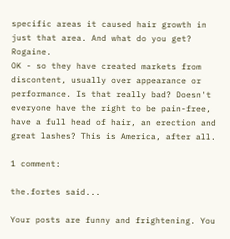specific areas it caused hair growth in just that area. And what do you get? Rogaine.
OK - so they have created markets from discontent, usually over appearance or performance. Is that really bad? Doesn't everyone have the right to be pain-free, have a full head of hair, an erection and great lashes? This is America, after all.

1 comment:

the.fortes said...

Your posts are funny and frightening. You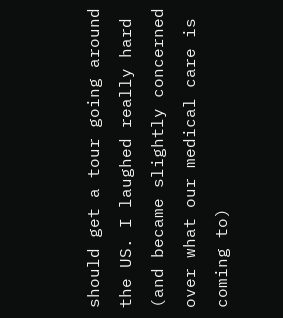should get a tour going around the US. I laughed really hard (and became slightly concerned over what our medical care is coming to)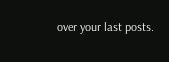over your last posts.